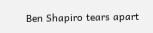Ben Shapiro tears apart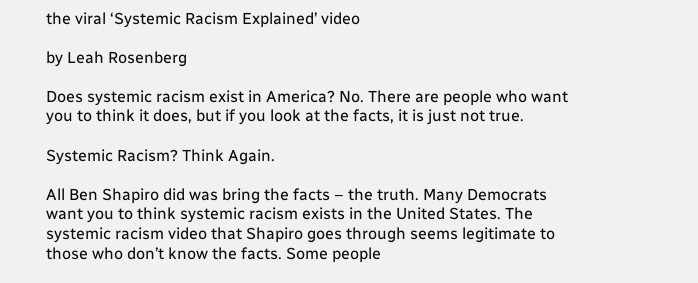the viral ‘Systemic Racism Explained’ video

by Leah Rosenberg

Does systemic racism exist in America? No. There are people who want you to think it does, but if you look at the facts, it is just not true.

Systemic Racism? Think Again.

All Ben Shapiro did was bring the facts – the truth. Many Democrats want you to think systemic racism exists in the United States. The systemic racism video that Shapiro goes through seems legitimate to those who don’t know the facts. Some people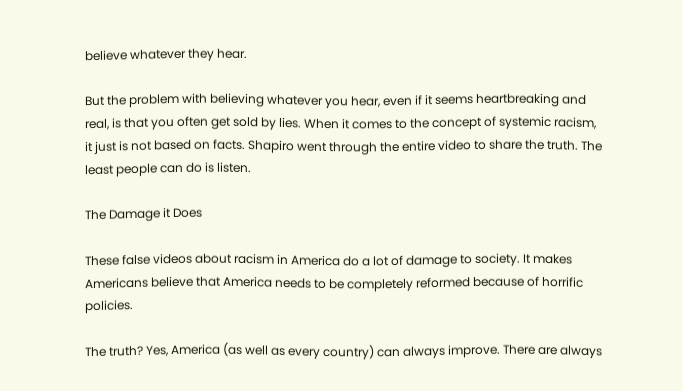believe whatever they hear.

But the problem with believing whatever you hear, even if it seems heartbreaking and real, is that you often get sold by lies. When it comes to the concept of systemic racism, it just is not based on facts. Shapiro went through the entire video to share the truth. The least people can do is listen.

The Damage it Does

These false videos about racism in America do a lot of damage to society. It makes Americans believe that America needs to be completely reformed because of horrific policies.

The truth? Yes, America (as well as every country) can always improve. There are always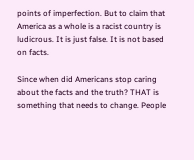points of imperfection. But to claim that America as a whole is a racist country is ludicrous. It is just false. It is not based on facts.

Since when did Americans stop caring about the facts and the truth? THAT is something that needs to change. People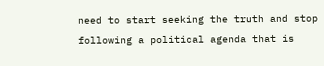need to start seeking the truth and stop following a political agenda that is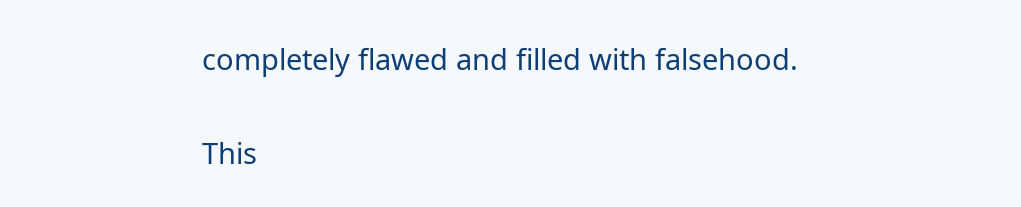completely flawed and filled with falsehood.

This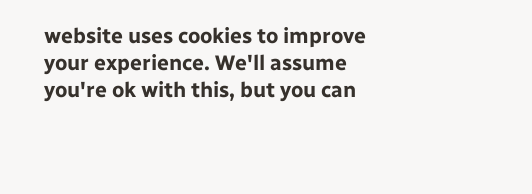website uses cookies to improve your experience. We'll assume you're ok with this, but you can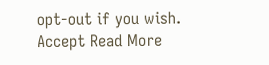opt-out if you wish. Accept Read More